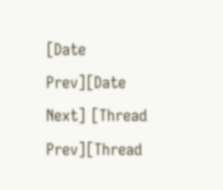[Date Prev][Date Next] [Thread Prev][Thread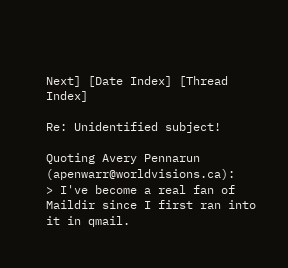Next] [Date Index] [Thread Index]

Re: Unidentified subject!

Quoting Avery Pennarun (apenwarr@worldvisions.ca):
> I've become a real fan of Maildir since I first ran into it in qmail.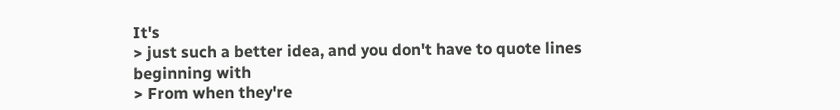It's
> just such a better idea, and you don't have to quote lines beginning with
> From when they're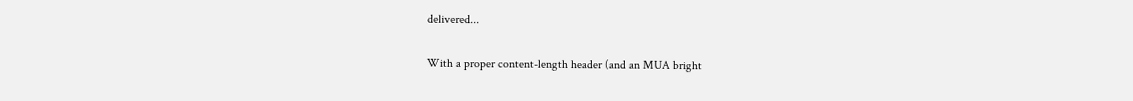delivered...

With a proper content-length header (and an MUA bright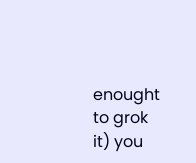enought to grok
it) you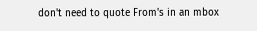don't need to quote From's in an mbox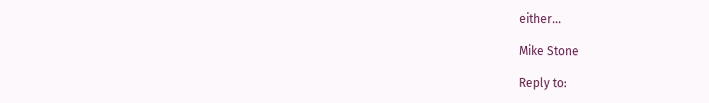either...

Mike Stone

Reply to: